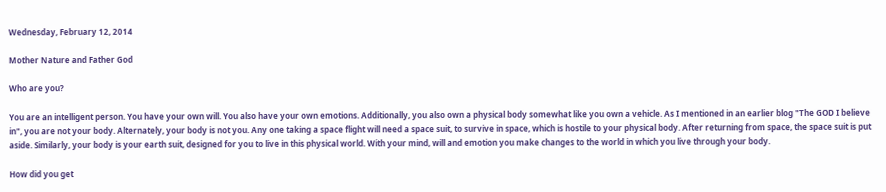Wednesday, February 12, 2014

Mother Nature and Father God

Who are you?

You are an intelligent person. You have your own will. You also have your own emotions. Additionally, you also own a physical body somewhat like you own a vehicle. As I mentioned in an earlier blog "The GOD I believe in", you are not your body. Alternately, your body is not you. Any one taking a space flight will need a space suit, to survive in space, which is hostile to your physical body. After returning from space, the space suit is put aside. Similarly, your body is your earth suit, designed for you to live in this physical world. With your mind, will and emotion you make changes to the world in which you live through your body.

How did you get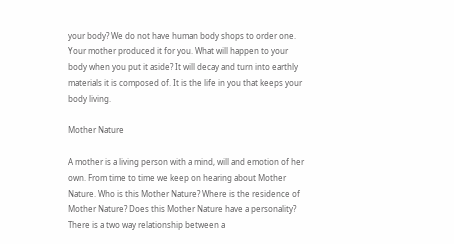your body? We do not have human body shops to order one. Your mother produced it for you. What will happen to your body when you put it aside? It will decay and turn into earthly materials it is composed of. It is the life in you that keeps your body living.

Mother Nature

A mother is a living person with a mind, will and emotion of her own. From time to time we keep on hearing about Mother Nature. Who is this Mother Nature? Where is the residence of Mother Nature? Does this Mother Nature have a personality? There is a two way relationship between a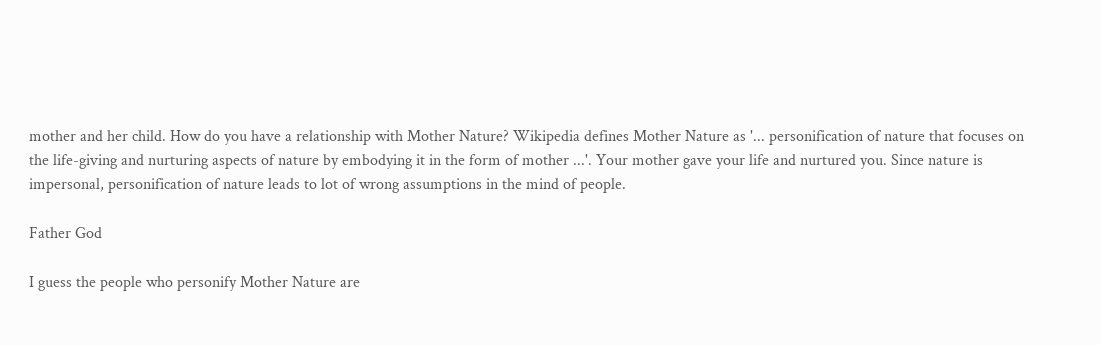mother and her child. How do you have a relationship with Mother Nature? Wikipedia defines Mother Nature as '... personification of nature that focuses on the life-giving and nurturing aspects of nature by embodying it in the form of mother ...'. Your mother gave your life and nurtured you. Since nature is impersonal, personification of nature leads to lot of wrong assumptions in the mind of people.

Father God

I guess the people who personify Mother Nature are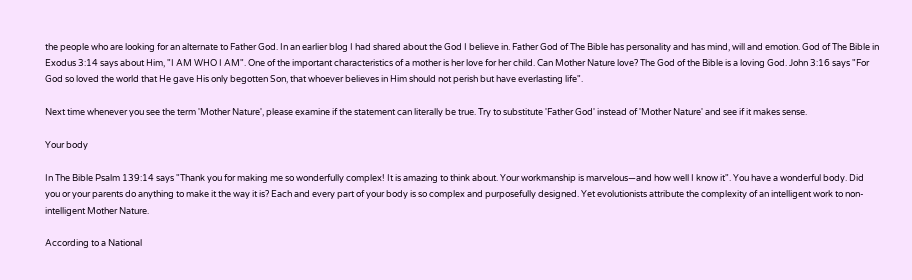the people who are looking for an alternate to Father God. In an earlier blog I had shared about the God I believe in. Father God of The Bible has personality and has mind, will and emotion. God of The Bible in Exodus 3:14 says about Him, "I AM WHO I AM". One of the important characteristics of a mother is her love for her child. Can Mother Nature love? The God of the Bible is a loving God. John 3:16 says "For God so loved the world that He gave His only begotten Son, that whoever believes in Him should not perish but have everlasting life".

Next time whenever you see the term 'Mother Nature', please examine if the statement can literally be true. Try to substitute 'Father God' instead of 'Mother Nature' and see if it makes sense.

Your body

In The Bible Psalm 139:14 says "Thank you for making me so wonderfully complex! It is amazing to think about. Your workmanship is marvelous—and how well I know it". You have a wonderful body. Did you or your parents do anything to make it the way it is? Each and every part of your body is so complex and purposefully designed. Yet evolutionists attribute the complexity of an intelligent work to non-intelligent Mother Nature.

According to a National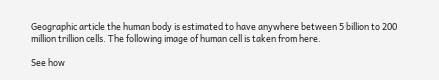Geographic article the human body is estimated to have anywhere between 5 billion to 200 million trillion cells. The following image of human cell is taken from here.

See how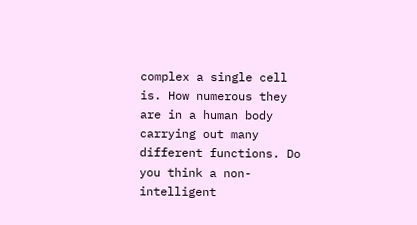complex a single cell is. How numerous they are in a human body carrying out many different functions. Do you think a non-intelligent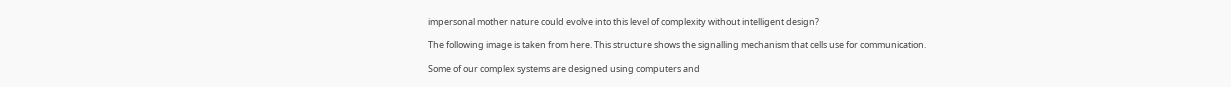impersonal mother nature could evolve into this level of complexity without intelligent design?

The following image is taken from here. This structure shows the signalling mechanism that cells use for communication.

Some of our complex systems are designed using computers and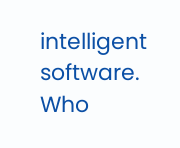intelligent software. Who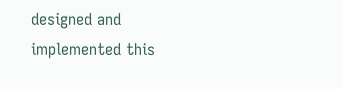designed and implemented this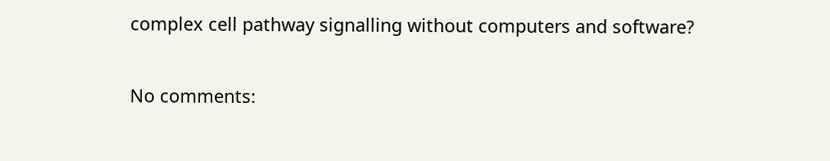complex cell pathway signalling without computers and software?

No comments: